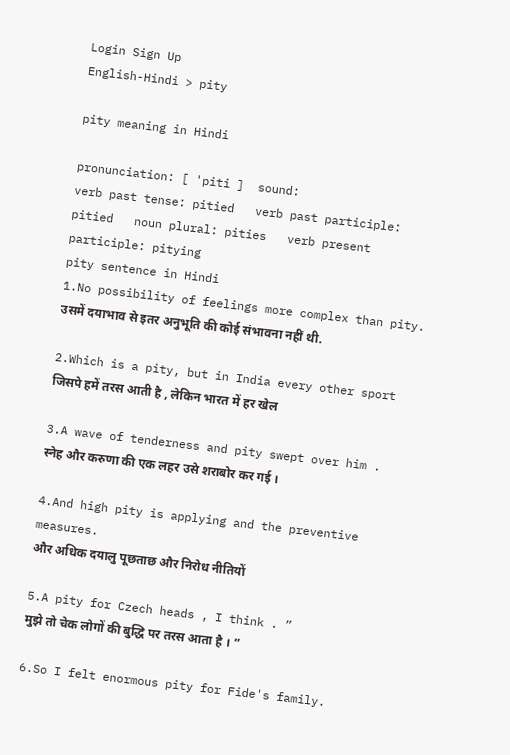Login Sign Up
English-Hindi > pity

pity meaning in Hindi

pronunciation: [ 'piti ]  sound:
verb past tense: pitied   verb past participle: pitied   noun plural: pities   verb present participle: pitying
pity sentence in Hindi
1.No possibility of feelings more complex than pity.
उसमें दयाभाव से इतर अनुभूति की कोई संभावना नहीं थी.

2.Which is a pity, but in India every other sport
जिसपे हमें तरस आती है , लेकिन भारत में हर खेल

3.A wave of tenderness and pity swept over him .
स्नेह और करुणा की एक लहर उसे शराबोर कर गई ।

4.And high pity is applying and the preventive measures.
और अधिक दयालु पूछताछ और निरोध नीतियों

5.A pity for Czech heads , I think . ”
मुझे तो चेक लोगों की बुद्धि पर तरस आता है । ”

6.So I felt enormous pity for Fide's family.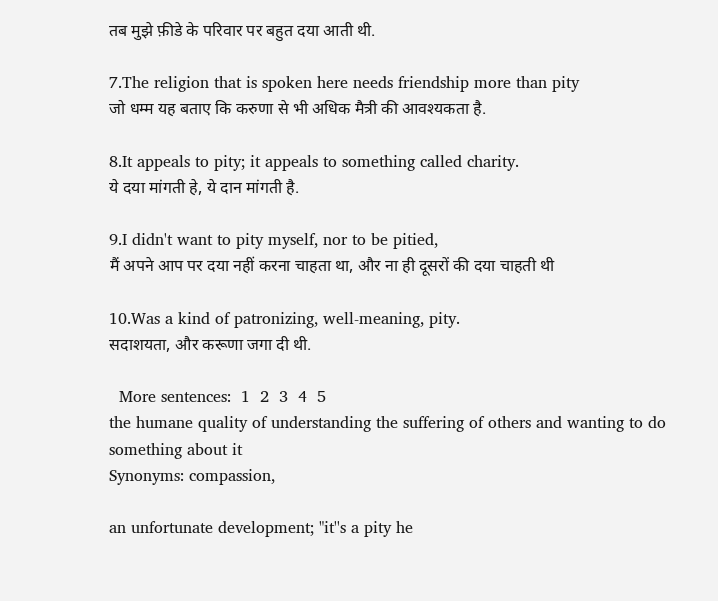तब मुझे फ़ीडे के परिवार पर बहुत दया आती थी.

7.The religion that is spoken here needs friendship more than pity
जो धम्म यह बताए कि करुणा से भी अधिक मैत्री की आवश्यकता है.

8.It appeals to pity; it appeals to something called charity.
ये दया मांगती हे, ये दान मांगती है.

9.I didn't want to pity myself, nor to be pitied,
मैं अपने आप पर दया नहीं करना चाहता था, और ना ही दूसरों की दया चाहती थी

10.Was a kind of patronizing, well-meaning, pity.
सदाशयता, और करूणा जगा दी थी.

  More sentences:  1  2  3  4  5
the humane quality of understanding the suffering of others and wanting to do something about it
Synonyms: compassion,

an unfortunate development; "it''s a pity he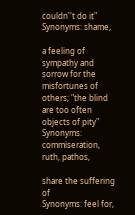couldn''t do it"
Synonyms: shame,

a feeling of sympathy and sorrow for the misfortunes of others; "the blind are too often objects of pity"
Synonyms: commiseration, ruth, pathos,

share the suffering of
Synonyms: feel for,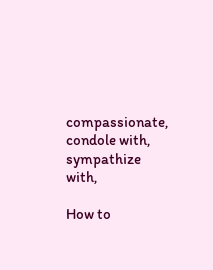compassionate, condole with, sympathize with,

How to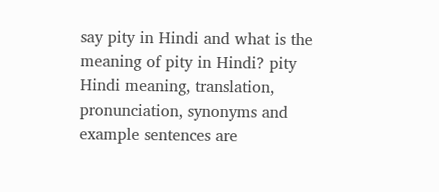say pity in Hindi and what is the meaning of pity in Hindi? pity Hindi meaning, translation, pronunciation, synonyms and example sentences are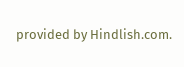provided by Hindlish.com.